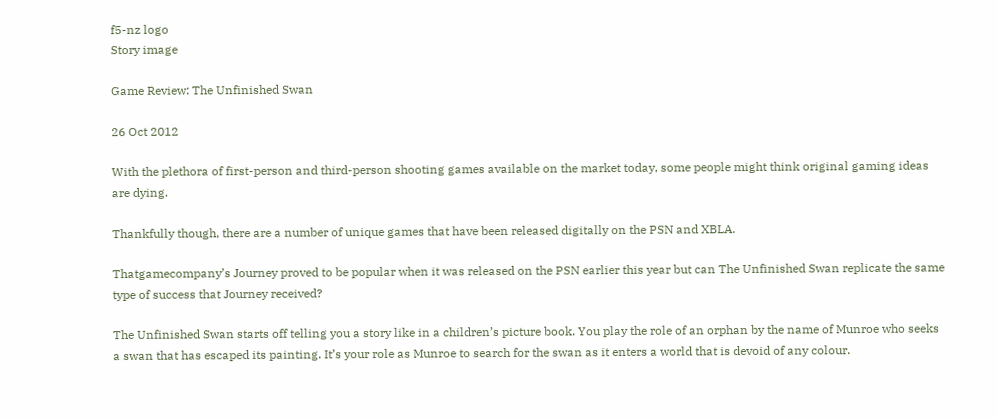f5-nz logo
Story image

Game Review: The Unfinished Swan

26 Oct 2012

With the plethora of first-person and third-person shooting games available on the market today, some people might think original gaming ideas are dying.

Thankfully though, there are a number of unique games that have been released digitally on the PSN and XBLA.

Thatgamecompany’s Journey proved to be popular when it was released on the PSN earlier this year but can The Unfinished Swan replicate the same type of success that Journey received?

The Unfinished Swan starts off telling you a story like in a children’s picture book. You play the role of an orphan by the name of Munroe who seeks a swan that has escaped its painting. It’s your role as Munroe to search for the swan as it enters a world that is devoid of any colour.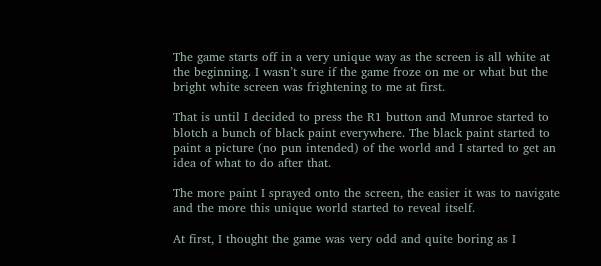The game starts off in a very unique way as the screen is all white at the beginning. I wasn’t sure if the game froze on me or what but the bright white screen was frightening to me at first.

That is until I decided to press the R1 button and Munroe started to blotch a bunch of black paint everywhere. The black paint started to paint a picture (no pun intended) of the world and I started to get an idea of what to do after that.

The more paint I sprayed onto the screen, the easier it was to navigate and the more this unique world started to reveal itself.

At first, I thought the game was very odd and quite boring as I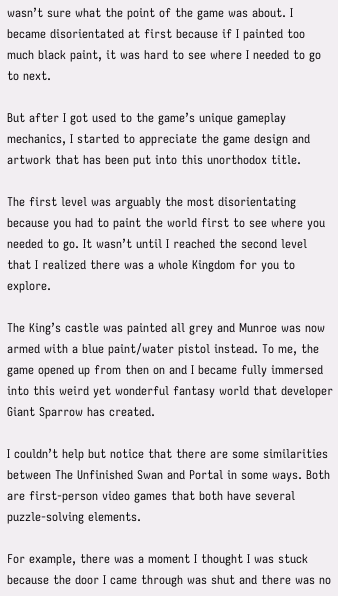wasn’t sure what the point of the game was about. I became disorientated at first because if I painted too much black paint, it was hard to see where I needed to go to next.

But after I got used to the game’s unique gameplay mechanics, I started to appreciate the game design and artwork that has been put into this unorthodox title.

The first level was arguably the most disorientating because you had to paint the world first to see where you needed to go. It wasn’t until I reached the second level that I realized there was a whole Kingdom for you to explore.

The King’s castle was painted all grey and Munroe was now armed with a blue paint/water pistol instead. To me, the game opened up from then on and I became fully immersed into this weird yet wonderful fantasy world that developer Giant Sparrow has created.

I couldn’t help but notice that there are some similarities between The Unfinished Swan and Portal in some ways. Both are first-person video games that both have several puzzle-solving elements.

For example, there was a moment I thought I was stuck because the door I came through was shut and there was no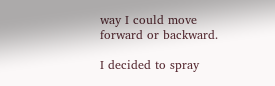way I could move forward or backward.

I decided to spray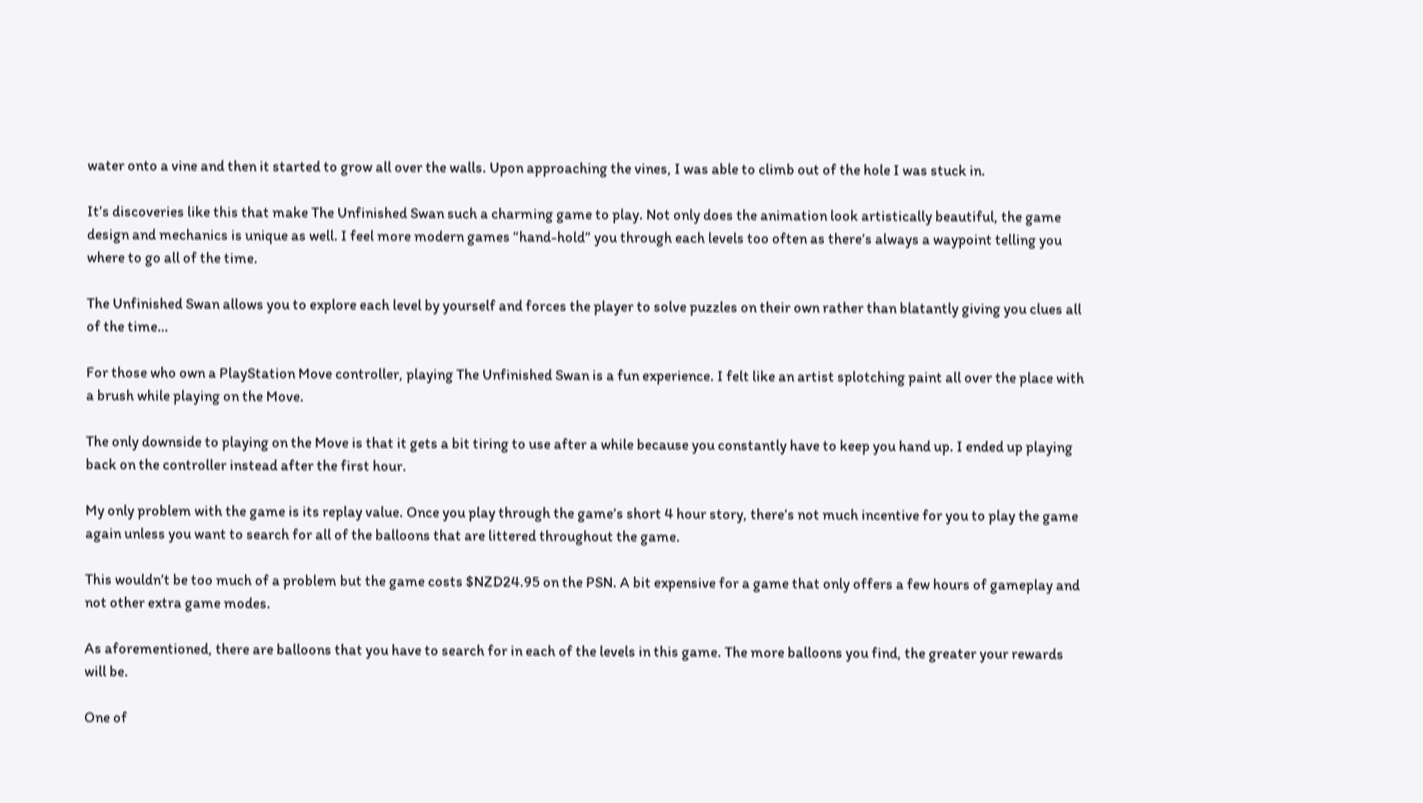water onto a vine and then it started to grow all over the walls. Upon approaching the vines, I was able to climb out of the hole I was stuck in.

It’s discoveries like this that make The Unfinished Swan such a charming game to play. Not only does the animation look artistically beautiful, the game design and mechanics is unique as well. I feel more modern games “hand-hold” you through each levels too often as there’s always a waypoint telling you where to go all of the time.

The Unfinished Swan allows you to explore each level by yourself and forces the player to solve puzzles on their own rather than blatantly giving you clues all of the time…

For those who own a PlayStation Move controller, playing The Unfinished Swan is a fun experience. I felt like an artist splotching paint all over the place with a brush while playing on the Move.

The only downside to playing on the Move is that it gets a bit tiring to use after a while because you constantly have to keep you hand up. I ended up playing back on the controller instead after the first hour.

My only problem with the game is its replay value. Once you play through the game’s short 4 hour story, there’s not much incentive for you to play the game again unless you want to search for all of the balloons that are littered throughout the game.

This wouldn’t be too much of a problem but the game costs $NZD24.95 on the PSN. A bit expensive for a game that only offers a few hours of gameplay and not other extra game modes.

As aforementioned, there are balloons that you have to search for in each of the levels in this game. The more balloons you find, the greater your rewards will be.

One of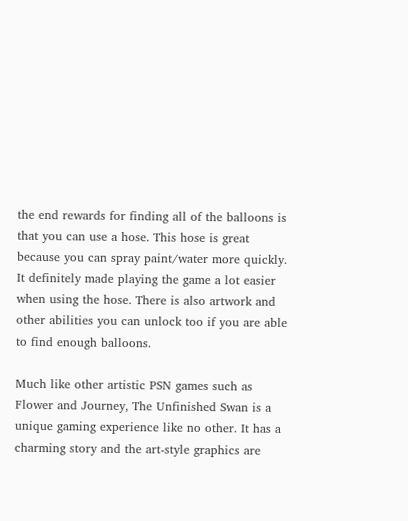the end rewards for finding all of the balloons is that you can use a hose. This hose is great because you can spray paint/water more quickly. It definitely made playing the game a lot easier when using the hose. There is also artwork and other abilities you can unlock too if you are able to find enough balloons.

Much like other artistic PSN games such as Flower and Journey, The Unfinished Swan is a unique gaming experience like no other. It has a charming story and the art-style graphics are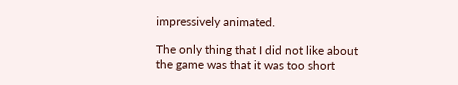impressively animated.

The only thing that I did not like about the game was that it was too short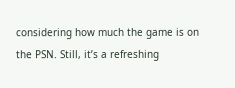considering how much the game is on the PSN. Still, it’s a refreshing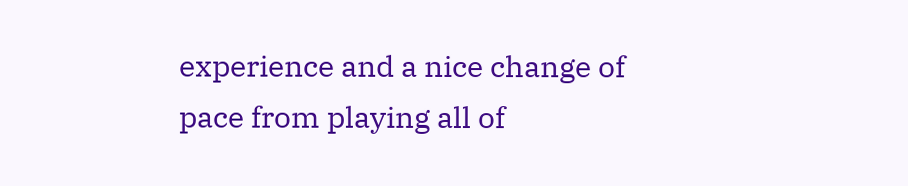experience and a nice change of pace from playing all of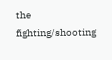the fighting/shooting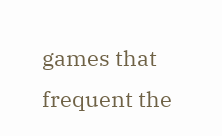games that frequent the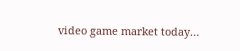video game market today…